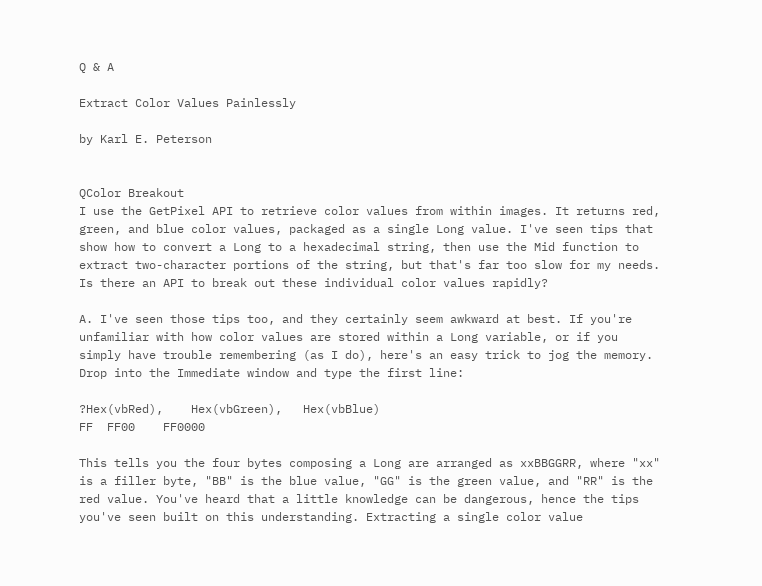Q & A

Extract Color Values Painlessly

by Karl E. Peterson


QColor Breakout
I use the GetPixel API to retrieve color values from within images. It returns red, green, and blue color values, packaged as a single Long value. I've seen tips that show how to convert a Long to a hexadecimal string, then use the Mid function to extract two-character portions of the string, but that's far too slow for my needs. Is there an API to break out these individual color values rapidly?

A. I've seen those tips too, and they certainly seem awkward at best. If you're unfamiliar with how color values are stored within a Long variable, or if you simply have trouble remembering (as I do), here's an easy trick to jog the memory. Drop into the Immediate window and type the first line:

?Hex(vbRed),    Hex(vbGreen),   Hex(vbBlue)
FF  FF00    FF0000

This tells you the four bytes composing a Long are arranged as xxBBGGRR, where "xx" is a filler byte, "BB" is the blue value, "GG" is the green value, and "RR" is the red value. You've heard that a little knowledge can be dangerous, hence the tips you've seen built on this understanding. Extracting a single color value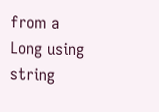from a Long using string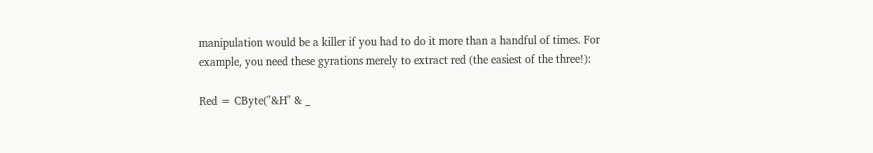manipulation would be a killer if you had to do it more than a handful of times. For example, you need these gyrations merely to extract red (the easiest of the three!):

Red = CByte("&H" & _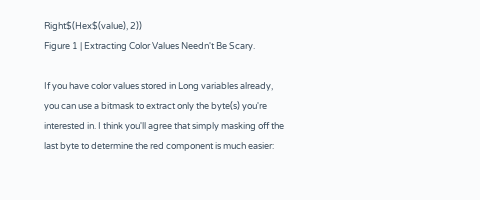Right$(Hex$(value), 2))
Figure 1 | Extracting Color Values Needn't Be Scary.

If you have color values stored in Long variables already, you can use a bitmask to extract only the byte(s) you're interested in. I think you'll agree that simply masking off the last byte to determine the red component is much easier: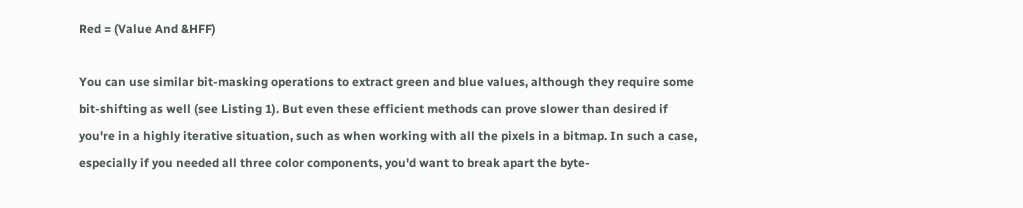Red = (Value And &HFF)

You can use similar bit-masking operations to extract green and blue values, although they require some bit-shifting as well (see Listing 1). But even these efficient methods can prove slower than desired if you're in a highly iterative situation, such as when working with all the pixels in a bitmap. In such a case, especially if you needed all three color components, you'd want to break apart the byte-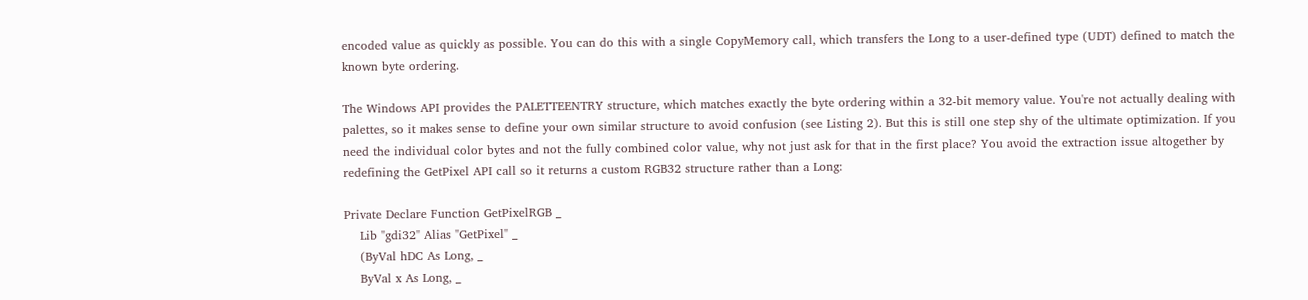encoded value as quickly as possible. You can do this with a single CopyMemory call, which transfers the Long to a user-defined type (UDT) defined to match the known byte ordering.

The Windows API provides the PALETTEENTRY structure, which matches exactly the byte ordering within a 32-bit memory value. You're not actually dealing with palettes, so it makes sense to define your own similar structure to avoid confusion (see Listing 2). But this is still one step shy of the ultimate optimization. If you need the individual color bytes and not the fully combined color value, why not just ask for that in the first place? You avoid the extraction issue altogether by redefining the GetPixel API call so it returns a custom RGB32 structure rather than a Long:

Private Declare Function GetPixelRGB _
    Lib "gdi32" Alias "GetPixel" _
    (ByVal hDC As Long, _
    ByVal x As Long, _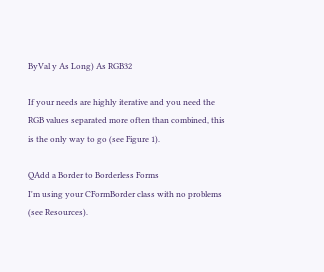ByVal y As Long) As RGB32

If your needs are highly iterative and you need the RGB values separated more often than combined, this is the only way to go (see Figure 1).

QAdd a Border to Borderless Forms
I'm using your CFormBorder class with no problems (see Resources).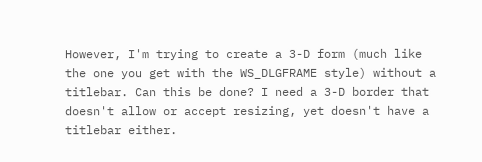However, I'm trying to create a 3-D form (much like the one you get with the WS_DLGFRAME style) without a titlebar. Can this be done? I need a 3-D border that doesn't allow or accept resizing, yet doesn't have a titlebar either.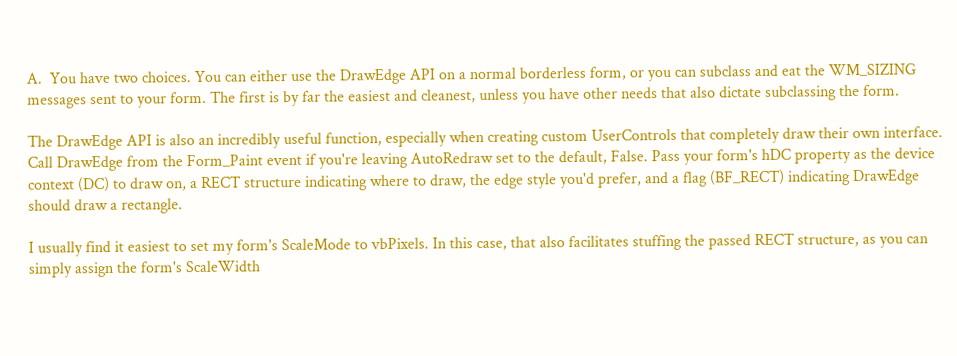A.  You have two choices. You can either use the DrawEdge API on a normal borderless form, or you can subclass and eat the WM_SIZING messages sent to your form. The first is by far the easiest and cleanest, unless you have other needs that also dictate subclassing the form.

The DrawEdge API is also an incredibly useful function, especially when creating custom UserControls that completely draw their own interface. Call DrawEdge from the Form_Paint event if you're leaving AutoRedraw set to the default, False. Pass your form's hDC property as the device context (DC) to draw on, a RECT structure indicating where to draw, the edge style you'd prefer, and a flag (BF_RECT) indicating DrawEdge should draw a rectangle.

I usually find it easiest to set my form's ScaleMode to vbPixels. In this case, that also facilitates stuffing the passed RECT structure, as you can simply assign the form's ScaleWidth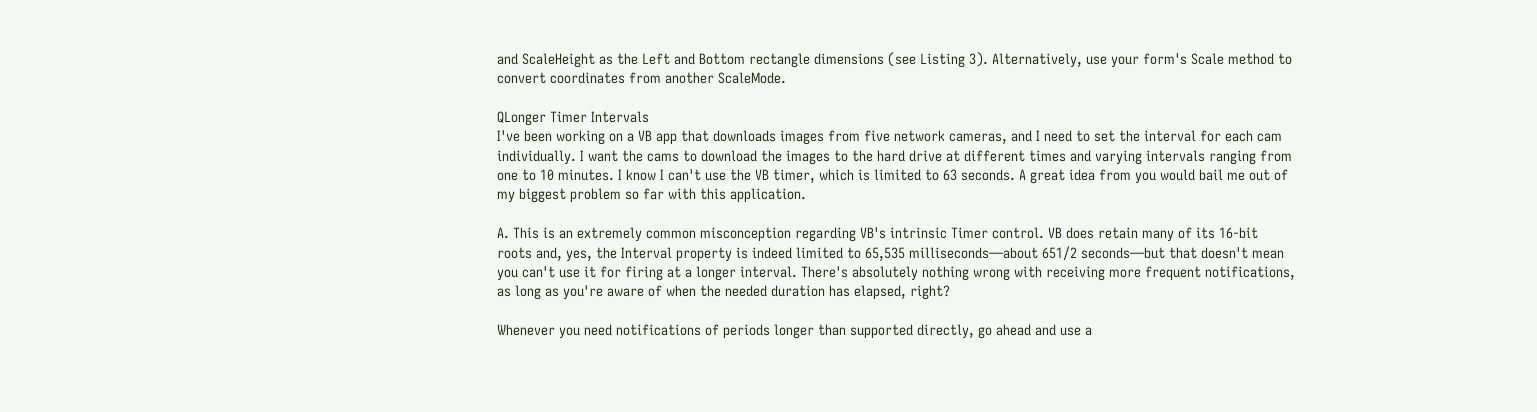and ScaleHeight as the Left and Bottom rectangle dimensions (see Listing 3). Alternatively, use your form's Scale method to convert coordinates from another ScaleMode.

QLonger Timer Intervals
I've been working on a VB app that downloads images from five network cameras, and I need to set the interval for each cam individually. I want the cams to download the images to the hard drive at different times and varying intervals ranging from one to 10 minutes. I know I can't use the VB timer, which is limited to 63 seconds. A great idea from you would bail me out of my biggest problem so far with this application.

A. This is an extremely common misconception regarding VB's intrinsic Timer control. VB does retain many of its 16-bit roots and, yes, the Interval property is indeed limited to 65,535 milliseconds—about 651/2 seconds—but that doesn't mean you can't use it for firing at a longer interval. There's absolutely nothing wrong with receiving more frequent notifications, as long as you're aware of when the needed duration has elapsed, right?

Whenever you need notifications of periods longer than supported directly, go ahead and use a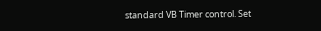standard VB Timer control. Set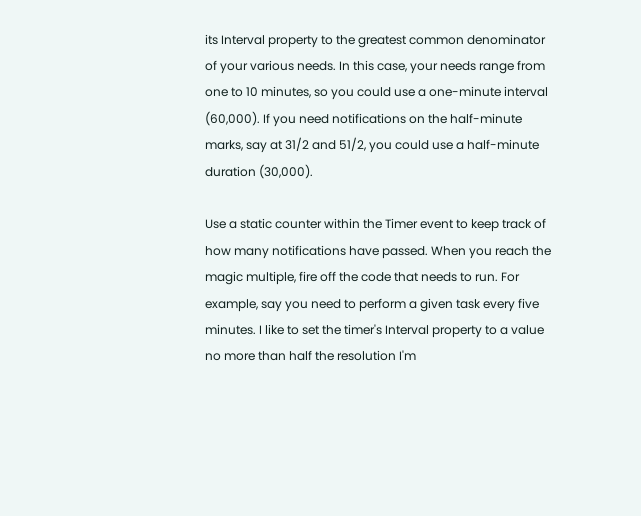its Interval property to the greatest common denominator of your various needs. In this case, your needs range from one to 10 minutes, so you could use a one-minute interval (60,000). If you need notifications on the half-minute marks, say at 31/2 and 51/2, you could use a half-minute duration (30,000).

Use a static counter within the Timer event to keep track of how many notifications have passed. When you reach the magic multiple, fire off the code that needs to run. For example, say you need to perform a given task every five minutes. I like to set the timer's Interval property to a value no more than half the resolution I'm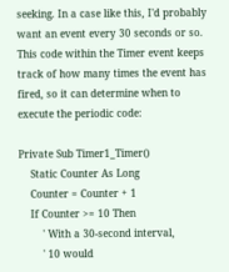seeking. In a case like this, I'd probably want an event every 30 seconds or so. This code within the Timer event keeps track of how many times the event has fired, so it can determine when to execute the periodic code:

Private Sub Timer1_Timer()
    Static Counter As Long
    Counter = Counter + 1
    If Counter >= 10 Then
        ' With a 30-second interval,
        ' 10 would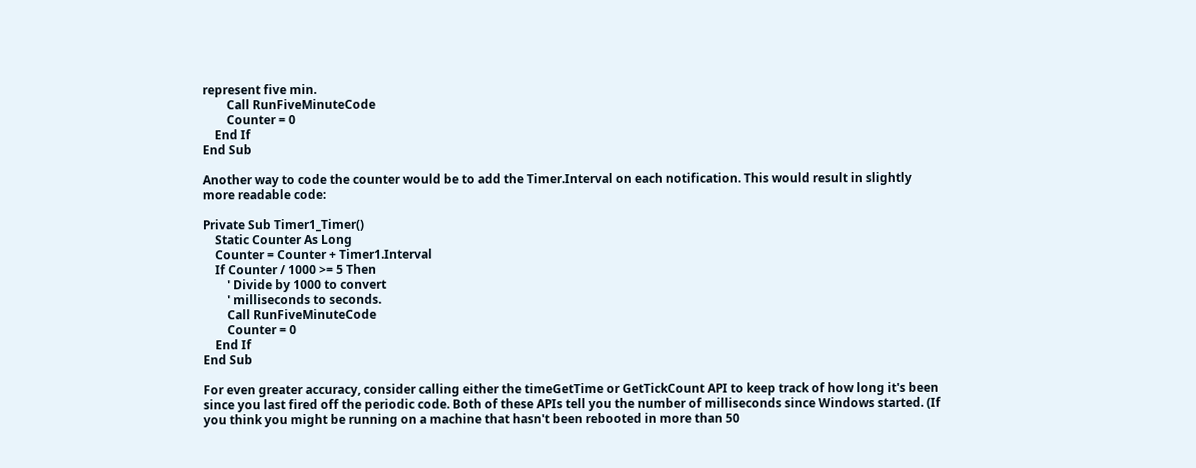represent five min.
        Call RunFiveMinuteCode
        Counter = 0
    End If
End Sub

Another way to code the counter would be to add the Timer.Interval on each notification. This would result in slightly more readable code:

Private Sub Timer1_Timer()
    Static Counter As Long
    Counter = Counter + Timer1.Interval
    If Counter / 1000 >= 5 Then
        ' Divide by 1000 to convert
        ' milliseconds to seconds.
        Call RunFiveMinuteCode
        Counter = 0
    End If
End Sub

For even greater accuracy, consider calling either the timeGetTime or GetTickCount API to keep track of how long it's been since you last fired off the periodic code. Both of these APIs tell you the number of milliseconds since Windows started. (If you think you might be running on a machine that hasn't been rebooted in more than 50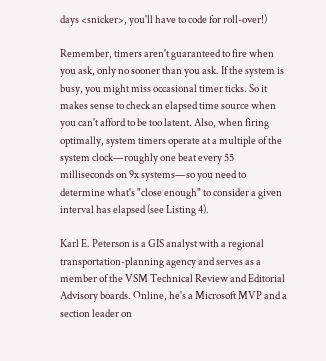days <snicker>, you'll have to code for roll-over!)

Remember, timers aren't guaranteed to fire when you ask, only no sooner than you ask. If the system is busy, you might miss occasional timer ticks. So it makes sense to check an elapsed time source when you can't afford to be too latent. Also, when firing optimally, system timers operate at a multiple of the system clock—roughly one beat every 55 milliseconds on 9x systems—so you need to determine what's "close enough" to consider a given interval has elapsed (see Listing 4).

Karl E. Peterson is a GIS analyst with a regional transportation-planning agency and serves as a member of the VSM Technical Review and Editorial Advisory boards. Online, he's a Microsoft MVP and a section leader on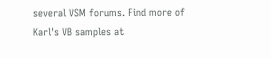several VSM forums. Find more of Karl's VB samples at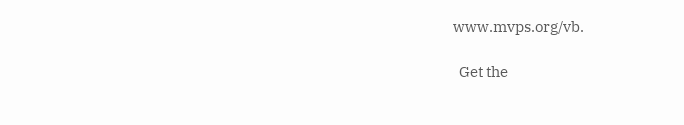www.mvps.org/vb.

  Get the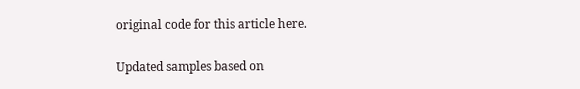original code for this article here.

Updated samples based on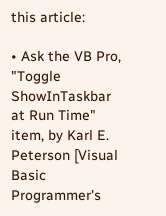this article:

• Ask the VB Pro, "Toggle ShowInTaskbar at Run Time" item, by Karl E. Peterson [Visual Basic Programmer's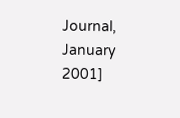Journal, January 2001]